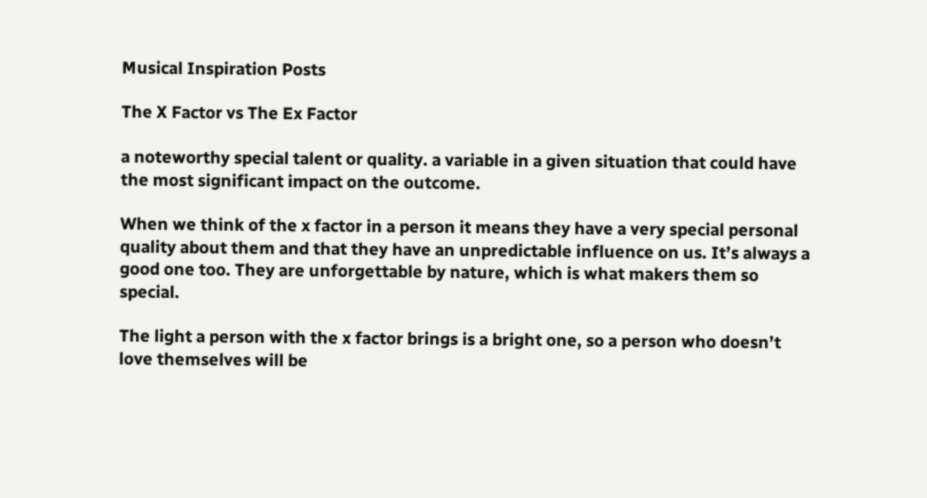Musical Inspiration Posts

The X Factor vs The Ex Factor

a noteworthy special talent or quality. a variable in a given situation that could have the most significant impact on the outcome.

When we think of the x factor in a person it means they have a very special personal quality about them and that they have an unpredictable influence on us. It’s always a good one too. They are unforgettable by nature, which is what makers them so special.

The light a person with the x factor brings is a bright one, so a person who doesn’t love themselves will be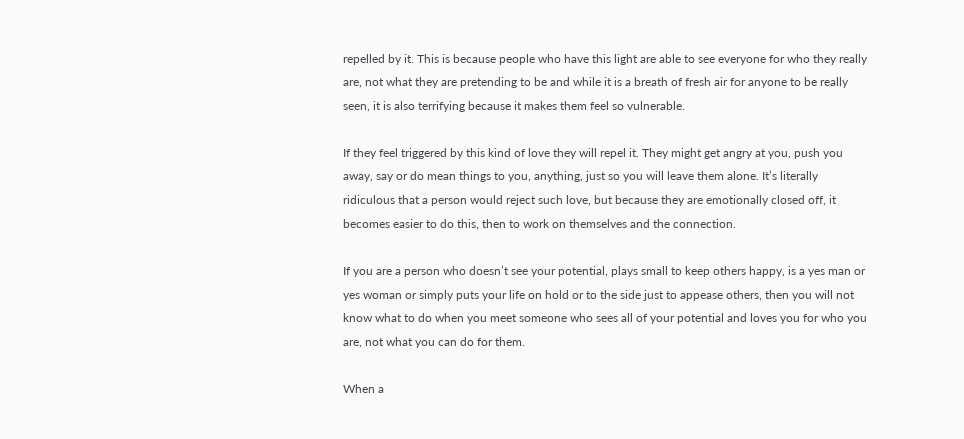repelled by it. This is because people who have this light are able to see everyone for who they really are, not what they are pretending to be and while it is a breath of fresh air for anyone to be really seen, it is also terrifying because it makes them feel so vulnerable.

If they feel triggered by this kind of love they will repel it. They might get angry at you, push you away, say or do mean things to you, anything, just so you will leave them alone. It’s literally ridiculous that a person would reject such love, but because they are emotionally closed off, it becomes easier to do this, then to work on themselves and the connection.

If you are a person who doesn’t see your potential, plays small to keep others happy, is a yes man or yes woman or simply puts your life on hold or to the side just to appease others, then you will not know what to do when you meet someone who sees all of your potential and loves you for who you are, not what you can do for them.

When a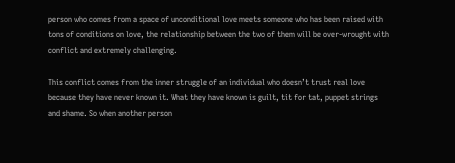person who comes from a space of unconditional love meets someone who has been raised with tons of conditions on love, the relationship between the two of them will be over-wrought with conflict and extremely challenging.

This conflict comes from the inner struggle of an individual who doesn’t trust real love because they have never known it. What they have known is guilt, tit for tat, puppet strings and shame. So when another person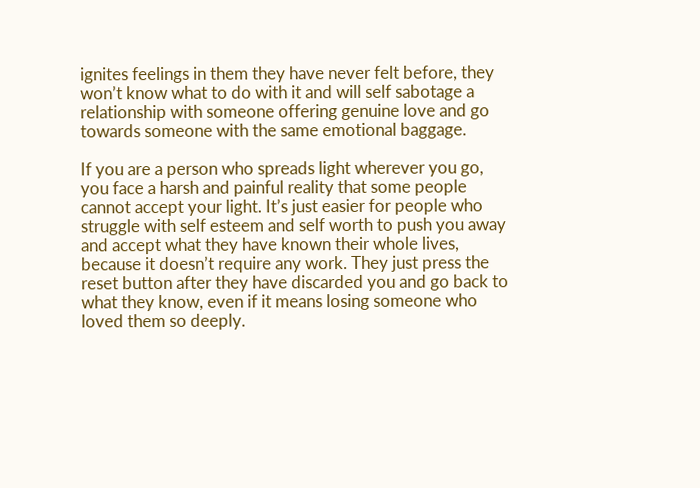ignites feelings in them they have never felt before, they won’t know what to do with it and will self sabotage a relationship with someone offering genuine love and go towards someone with the same emotional baggage.

If you are a person who spreads light wherever you go, you face a harsh and painful reality that some people cannot accept your light. It’s just easier for people who struggle with self esteem and self worth to push you away and accept what they have known their whole lives, because it doesn’t require any work. They just press the reset button after they have discarded you and go back to what they know, even if it means losing someone who loved them so deeply.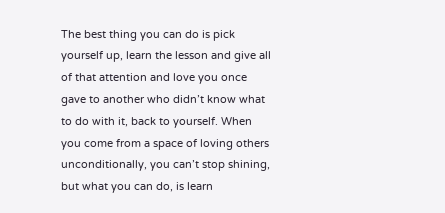The best thing you can do is pick yourself up, learn the lesson and give all of that attention and love you once gave to another who didn’t know what to do with it, back to yourself. When you come from a space of loving others unconditionally, you can’t stop shining, but what you can do, is learn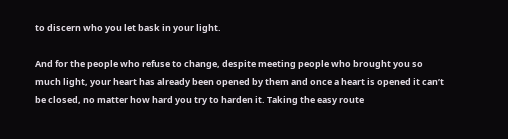to discern who you let bask in your light.

And for the people who refuse to change, despite meeting people who brought you so much light, your heart has already been opened by them and once a heart is opened it can’t be closed, no matter how hard you try to harden it. Taking the easy route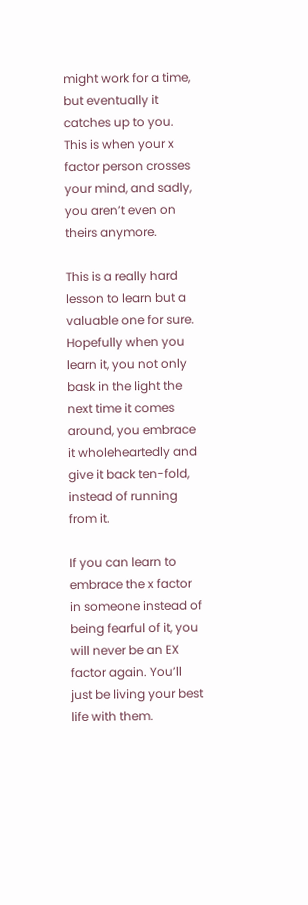might work for a time, but eventually it catches up to you. This is when your x factor person crosses your mind, and sadly, you aren’t even on theirs anymore.

This is a really hard lesson to learn but a valuable one for sure. Hopefully when you learn it, you not only bask in the light the next time it comes around, you embrace it wholeheartedly and give it back ten-fold, instead of running from it.

If you can learn to embrace the x factor in someone instead of being fearful of it, you will never be an EX factor again. You’ll just be living your best life with them.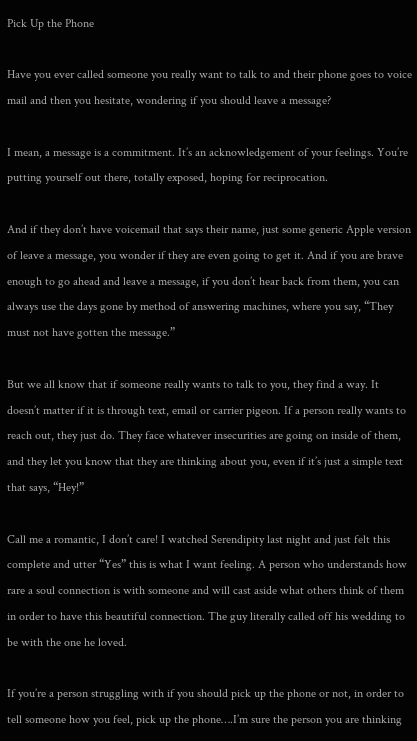Pick Up the Phone

Have you ever called someone you really want to talk to and their phone goes to voice mail and then you hesitate, wondering if you should leave a message?

I mean, a message is a commitment. It’s an acknowledgement of your feelings. You’re putting yourself out there, totally exposed, hoping for reciprocation.

And if they don’t have voicemail that says their name, just some generic Apple version of leave a message, you wonder if they are even going to get it. And if you are brave enough to go ahead and leave a message, if you don’t hear back from them, you can always use the days gone by method of answering machines, where you say, “They must not have gotten the message.”

But we all know that if someone really wants to talk to you, they find a way. It doesn’t matter if it is through text, email or carrier pigeon. If a person really wants to reach out, they just do. They face whatever insecurities are going on inside of them, and they let you know that they are thinking about you, even if it’s just a simple text that says, “Hey!”

Call me a romantic, I don’t care! I watched Serendipity last night and just felt this complete and utter “Yes” this is what I want feeling. A person who understands how rare a soul connection is with someone and will cast aside what others think of them in order to have this beautiful connection. The guy literally called off his wedding to be with the one he loved.

If you’re a person struggling with if you should pick up the phone or not, in order to tell someone how you feel, pick up the phone….I’m sure the person you are thinking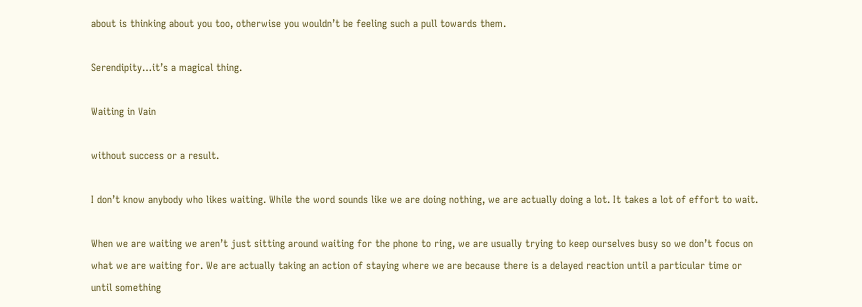about is thinking about you too, otherwise you wouldn’t be feeling such a pull towards them.

Serendipity…it’s a magical thing.

Waiting in Vain

without success or a result.

I don’t know anybody who likes waiting. While the word sounds like we are doing nothing, we are actually doing a lot. It takes a lot of effort to wait.

When we are waiting we aren’t just sitting around waiting for the phone to ring, we are usually trying to keep ourselves busy so we don’t focus on what we are waiting for. We are actually taking an action of staying where we are because there is a delayed reaction until a particular time or until something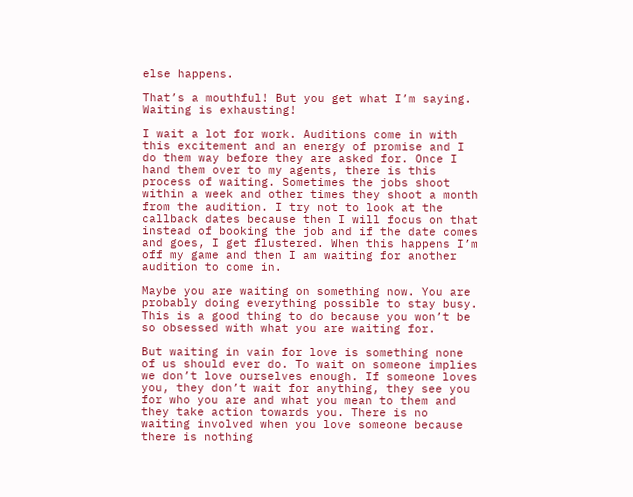else happens.

That’s a mouthful! But you get what I’m saying. Waiting is exhausting!

I wait a lot for work. Auditions come in with this excitement and an energy of promise and I do them way before they are asked for. Once I hand them over to my agents, there is this process of waiting. Sometimes the jobs shoot within a week and other times they shoot a month from the audition. I try not to look at the callback dates because then I will focus on that instead of booking the job and if the date comes and goes, I get flustered. When this happens I’m off my game and then I am waiting for another audition to come in.

Maybe you are waiting on something now. You are probably doing everything possible to stay busy. This is a good thing to do because you won’t be so obsessed with what you are waiting for.

But waiting in vain for love is something none of us should ever do. To wait on someone implies we don’t love ourselves enough. If someone loves you, they don’t wait for anything, they see you for who you are and what you mean to them and they take action towards you. There is no waiting involved when you love someone because there is nothing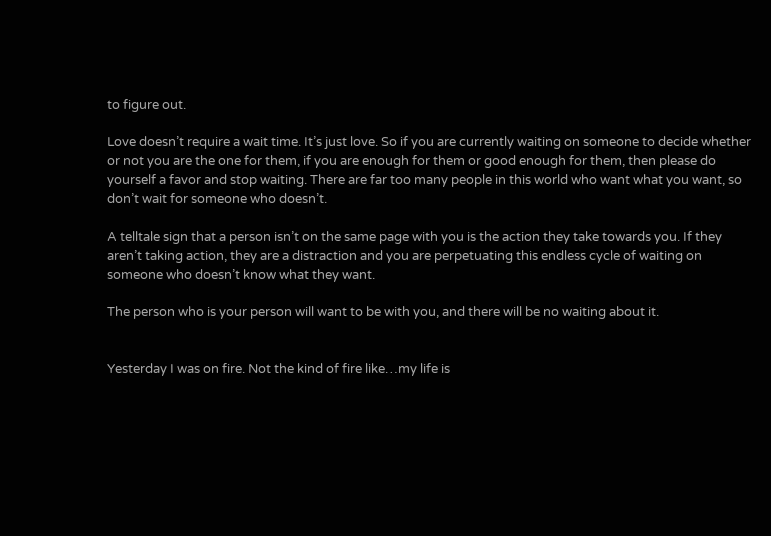to figure out.

Love doesn’t require a wait time. It’s just love. So if you are currently waiting on someone to decide whether or not you are the one for them, if you are enough for them or good enough for them, then please do yourself a favor and stop waiting. There are far too many people in this world who want what you want, so don’t wait for someone who doesn’t.

A telltale sign that a person isn’t on the same page with you is the action they take towards you. If they aren’t taking action, they are a distraction and you are perpetuating this endless cycle of waiting on someone who doesn’t know what they want.

The person who is your person will want to be with you, and there will be no waiting about it.


Yesterday I was on fire. Not the kind of fire like…my life is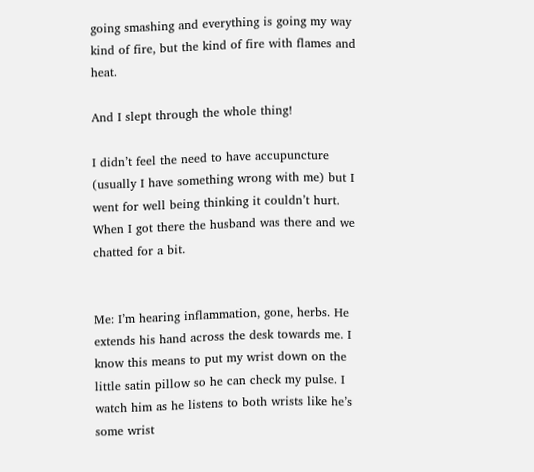going smashing and everything is going my way kind of fire, but the kind of fire with flames and heat.

And I slept through the whole thing!

I didn’t feel the need to have accupuncture (usually I have something wrong with me) but I went for well being thinking it couldn’t hurt. When I got there the husband was there and we chatted for a bit.


Me: I’m hearing inflammation, gone, herbs. He extends his hand across the desk towards me. I know this means to put my wrist down on the little satin pillow so he can check my pulse. I watch him as he listens to both wrists like he’s some wrist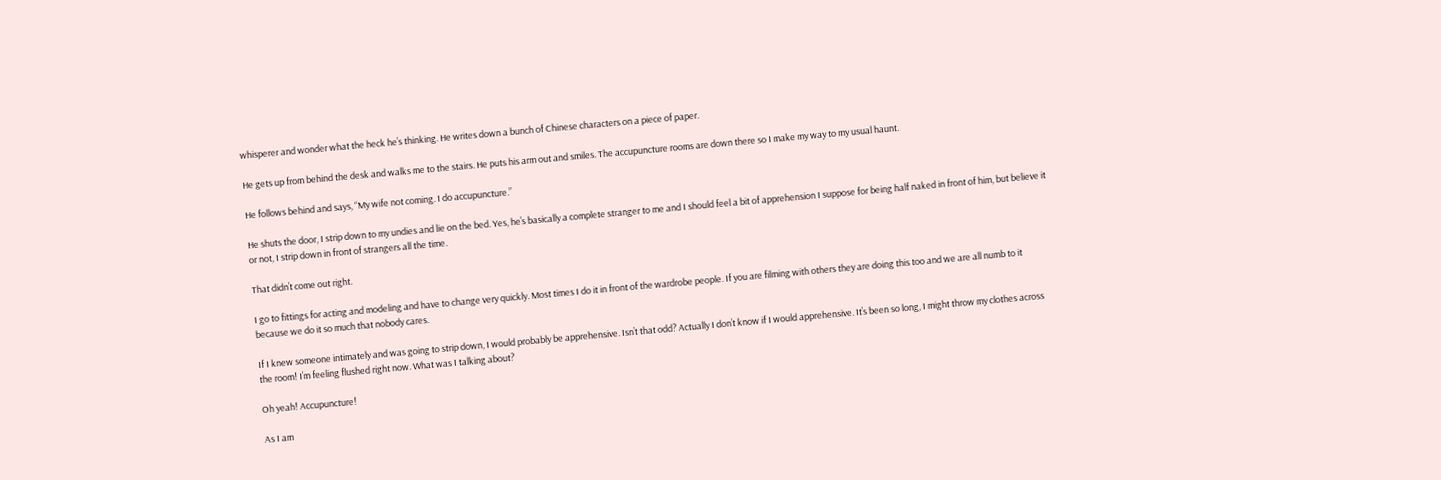whisperer and wonder what the heck he’s thinking. He writes down a bunch of Chinese characters on a piece of paper.

He gets up from behind the desk and walks me to the stairs. He puts his arm out and smiles. The accupuncture rooms are down there so I make my way to my usual haunt.

He follows behind and says, “My wife not coming. I do accupuncture.”

He shuts the door, I strip down to my undies and lie on the bed. Yes, he’s basically a complete stranger to me and I should feel a bit of apprehension I suppose for being half naked in front of him, but believe it or not, I strip down in front of strangers all the time.

That didn’t come out right.

I go to fittings for acting and modeling and have to change very quickly. Most times I do it in front of the wardrobe people. If you are filming with others they are doing this too and we are all numb to it because we do it so much that nobody cares.

If I knew someone intimately and was going to strip down, I would probably be apprehensive. Isn’t that odd? Actually I don’t know if I would apprehensive. It’s been so long, I might throw my clothes across the room! I’m feeling flushed right now. What was I talking about?

Oh yeah! Accupuncture!

As I am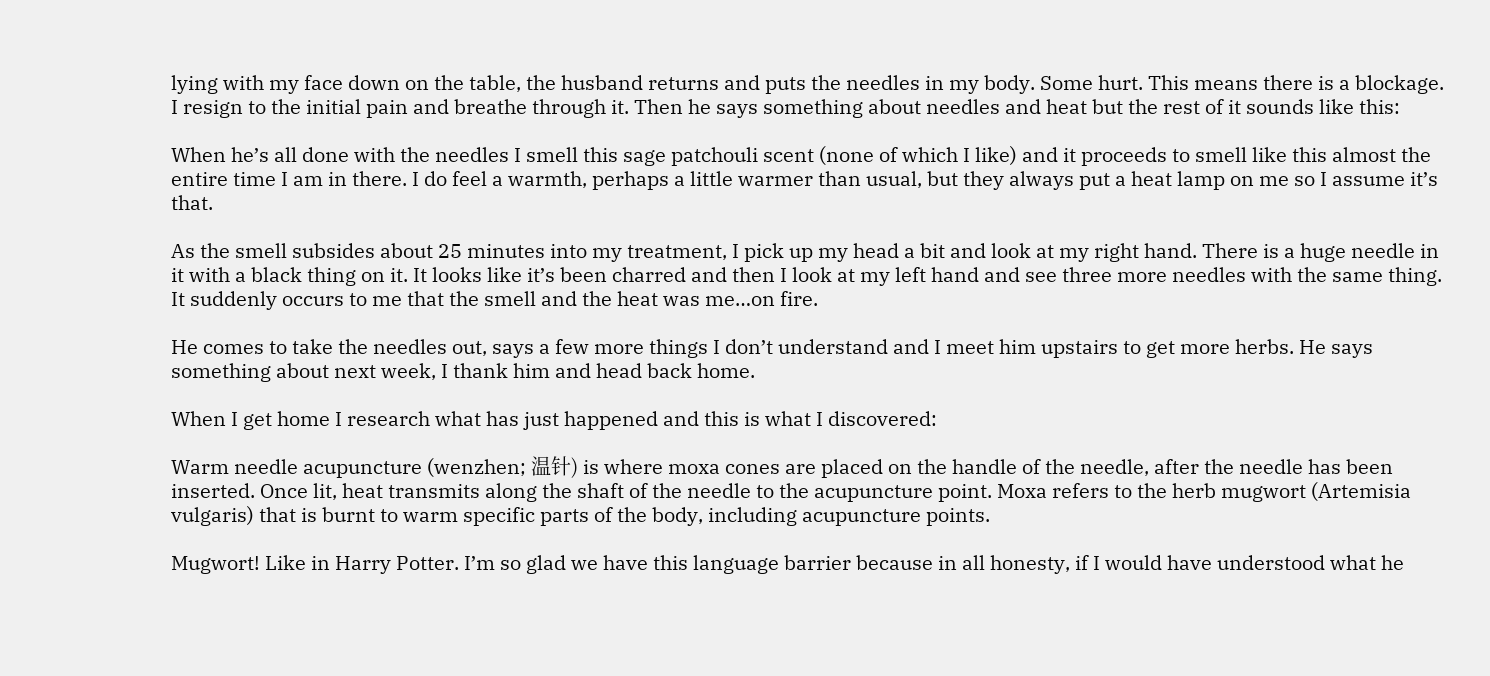lying with my face down on the table, the husband returns and puts the needles in my body. Some hurt. This means there is a blockage. I resign to the initial pain and breathe through it. Then he says something about needles and heat but the rest of it sounds like this:

When he’s all done with the needles I smell this sage patchouli scent (none of which I like) and it proceeds to smell like this almost the entire time I am in there. I do feel a warmth, perhaps a little warmer than usual, but they always put a heat lamp on me so I assume it’s that.

As the smell subsides about 25 minutes into my treatment, I pick up my head a bit and look at my right hand. There is a huge needle in it with a black thing on it. It looks like it’s been charred and then I look at my left hand and see three more needles with the same thing. It suddenly occurs to me that the smell and the heat was me…on fire.

He comes to take the needles out, says a few more things I don’t understand and I meet him upstairs to get more herbs. He says something about next week, I thank him and head back home.

When I get home I research what has just happened and this is what I discovered:

Warm needle acupuncture (wenzhen; 温针) is where moxa cones are placed on the handle of the needle, after the needle has been inserted. Once lit, heat transmits along the shaft of the needle to the acupuncture point. Moxa refers to the herb mugwort (Artemisia vulgaris) that is burnt to warm specific parts of the body, including acupuncture points.

Mugwort! Like in Harry Potter. I’m so glad we have this language barrier because in all honesty, if I would have understood what he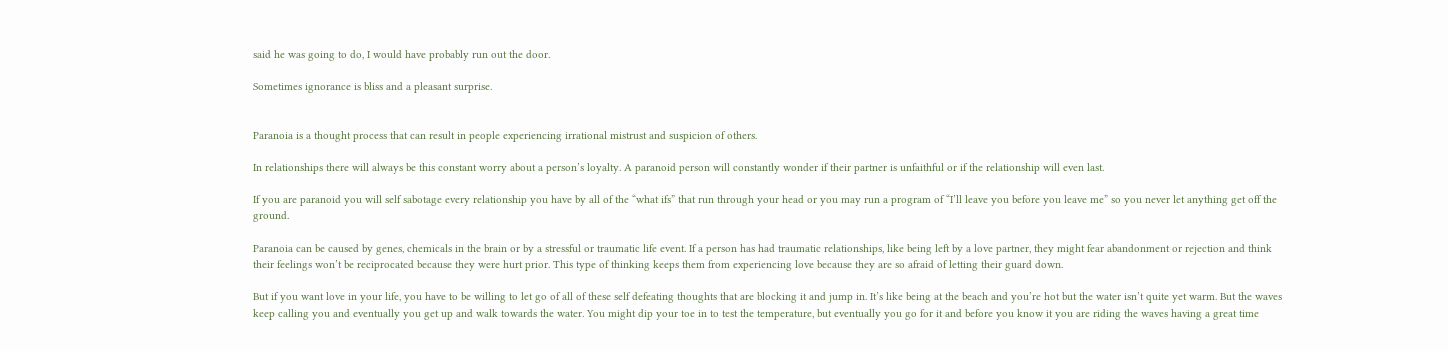said he was going to do, I would have probably run out the door.

Sometimes ignorance is bliss and a pleasant surprise.


Paranoia is a thought process that can result in people experiencing irrational mistrust and suspicion of others.

In relationships there will always be this constant worry about a person’s loyalty. A paranoid person will constantly wonder if their partner is unfaithful or if the relationship will even last.

If you are paranoid you will self sabotage every relationship you have by all of the “what ifs” that run through your head or you may run a program of “I’ll leave you before you leave me” so you never let anything get off the ground.

Paranoia can be caused by genes, chemicals in the brain or by a stressful or traumatic life event. If a person has had traumatic relationships, like being left by a love partner, they might fear abandonment or rejection and think their feelings won’t be reciprocated because they were hurt prior. This type of thinking keeps them from experiencing love because they are so afraid of letting their guard down.

But if you want love in your life, you have to be willing to let go of all of these self defeating thoughts that are blocking it and jump in. It’s like being at the beach and you’re hot but the water isn’t quite yet warm. But the waves keep calling you and eventually you get up and walk towards the water. You might dip your toe in to test the temperature, but eventually you go for it and before you know it you are riding the waves having a great time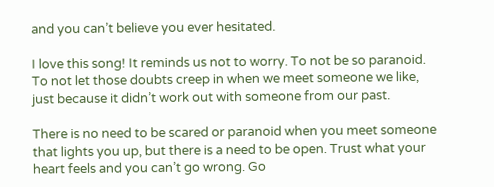and you can’t believe you ever hesitated.

I love this song! It reminds us not to worry. To not be so paranoid. To not let those doubts creep in when we meet someone we like, just because it didn’t work out with someone from our past.

There is no need to be scared or paranoid when you meet someone that lights you up, but there is a need to be open. Trust what your heart feels and you can’t go wrong. Go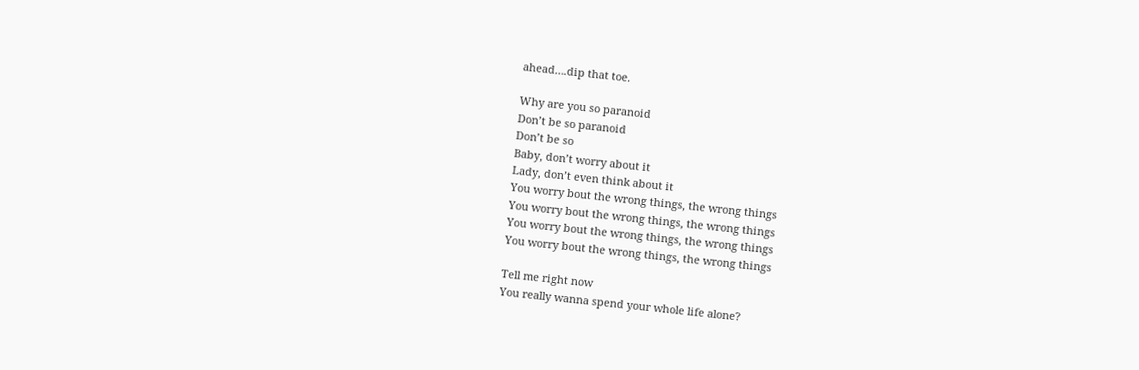ahead….dip that toe.

Why are you so paranoid
Don’t be so paranoid
Don’t be so
Baby, don’t worry about it
Lady, don’t even think about it
You worry bout the wrong things, the wrong things
You worry bout the wrong things, the wrong things
You worry bout the wrong things, the wrong things
You worry bout the wrong things, the wrong things

Tell me right now
You really wanna spend your whole life alone?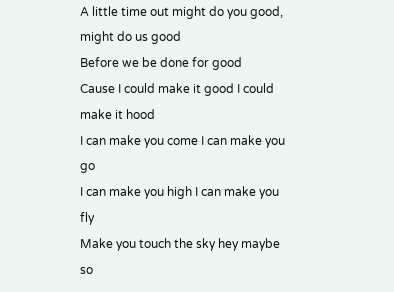A little time out might do you good, might do us good
Before we be done for good
Cause I could make it good I could make it hood
I can make you come I can make you go
I can make you high I can make you fly
Make you touch the sky hey maybe so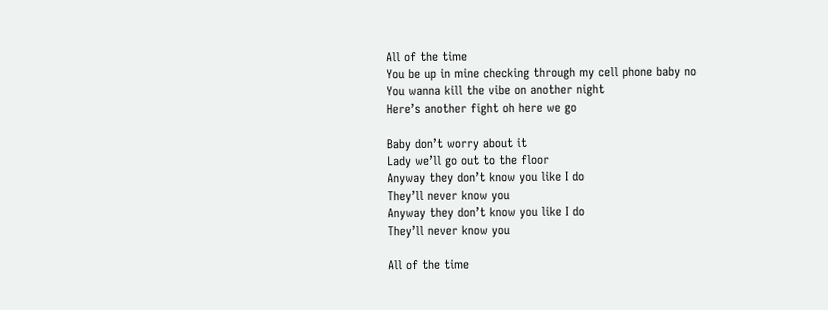All of the time
You be up in mine checking through my cell phone baby no
You wanna kill the vibe on another night
Here’s another fight oh here we go

Baby don’t worry about it
Lady we’ll go out to the floor
Anyway they don’t know you like I do
They’ll never know you
Anyway they don’t know you like I do
They’ll never know you

All of the time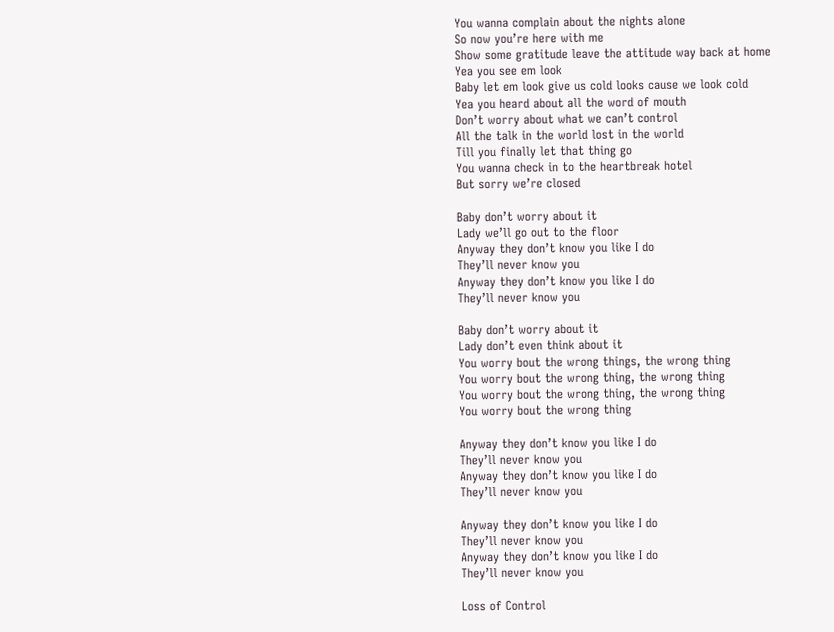You wanna complain about the nights alone
So now you’re here with me
Show some gratitude leave the attitude way back at home
Yea you see em look
Baby let em look give us cold looks cause we look cold
Yea you heard about all the word of mouth
Don’t worry about what we can’t control
All the talk in the world lost in the world
Till you finally let that thing go
You wanna check in to the heartbreak hotel
But sorry we’re closed

Baby don’t worry about it
Lady we’ll go out to the floor
Anyway they don’t know you like I do
They’ll never know you
Anyway they don’t know you like I do
They’ll never know you

Baby don’t worry about it
Lady don’t even think about it
You worry bout the wrong things, the wrong thing
You worry bout the wrong thing, the wrong thing
You worry bout the wrong thing, the wrong thing
You worry bout the wrong thing

Anyway they don’t know you like I do
They’ll never know you
Anyway they don’t know you like I do
They’ll never know you

Anyway they don’t know you like I do
They’ll never know you
Anyway they don’t know you like I do
They’ll never know you

Loss of Control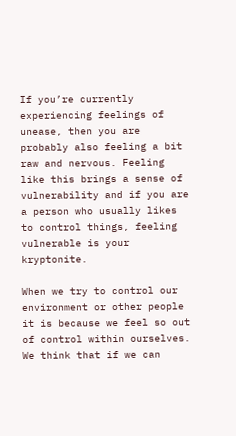If you’re currently experiencing feelings of unease, then you are probably also feeling a bit raw and nervous. Feeling like this brings a sense of vulnerability and if you are a person who usually likes to control things, feeling vulnerable is your kryptonite.

When we try to control our environment or other people it is because we feel so out of control within ourselves. We think that if we can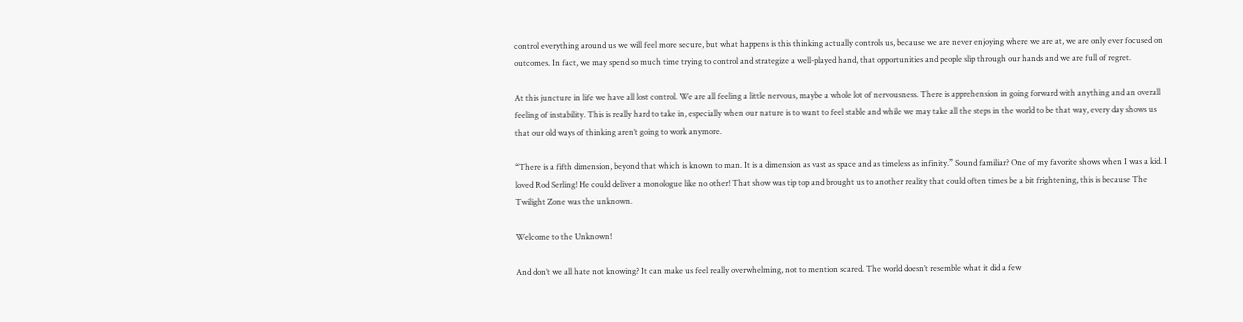control everything around us we will feel more secure, but what happens is this thinking actually controls us, because we are never enjoying where we are at, we are only ever focused on outcomes. In fact, we may spend so much time trying to control and strategize a well-played hand, that opportunities and people slip through our hands and we are full of regret.

At this juncture in life we have all lost control. We are all feeling a little nervous, maybe a whole lot of nervousness. There is apprehension in going forward with anything and an overall feeling of instability. This is really hard to take in, especially when our nature is to want to feel stable and while we may take all the steps in the world to be that way, every day shows us that our old ways of thinking aren’t going to work anymore.

“There is a fifth dimension, beyond that which is known to man. It is a dimension as vast as space and as timeless as infinity.” Sound familiar? One of my favorite shows when I was a kid. I loved Rod Serling! He could deliver a monologue like no other! That show was tip top and brought us to another reality that could often times be a bit frightening, this is because The Twilight Zone was the unknown.

Welcome to the Unknown!

And don’t we all hate not knowing? It can make us feel really overwhelming, not to mention scared. The world doesn’t resemble what it did a few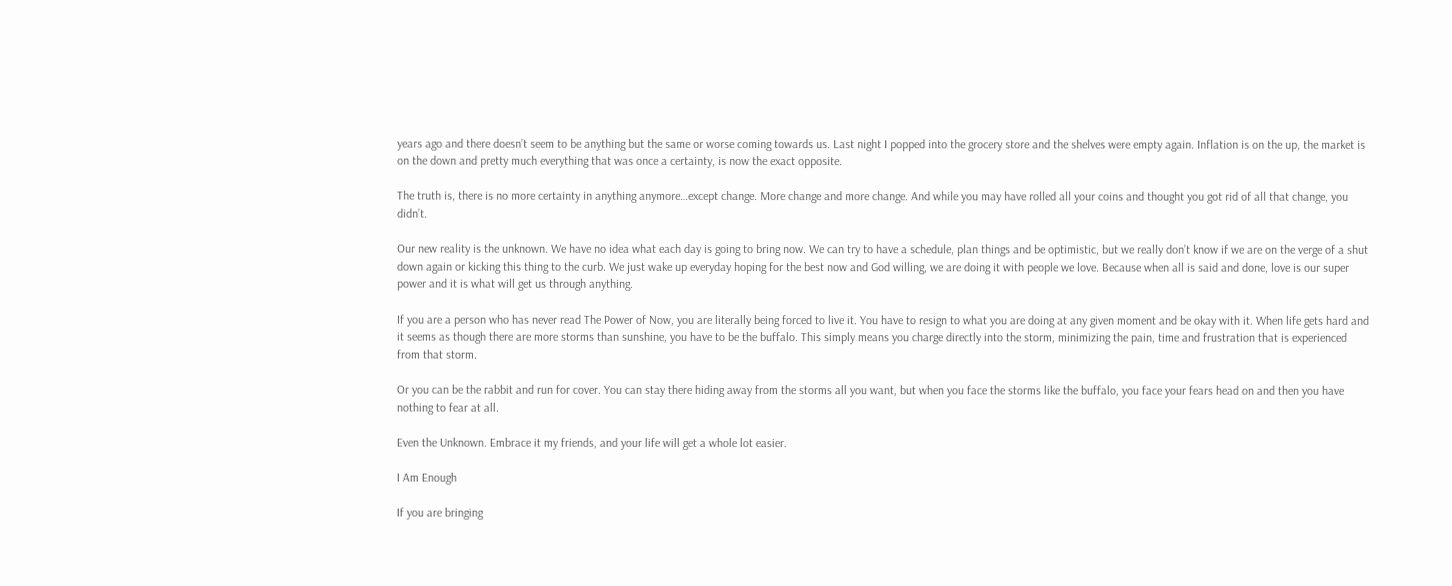years ago and there doesn’t seem to be anything but the same or worse coming towards us. Last night I popped into the grocery store and the shelves were empty again. Inflation is on the up, the market is on the down and pretty much everything that was once a certainty, is now the exact opposite.

The truth is, there is no more certainty in anything anymore…except change. More change and more change. And while you may have rolled all your coins and thought you got rid of all that change, you didn’t.

Our new reality is the unknown. We have no idea what each day is going to bring now. We can try to have a schedule, plan things and be optimistic, but we really don’t know if we are on the verge of a shut down again or kicking this thing to the curb. We just wake up everyday hoping for the best now and God willing, we are doing it with people we love. Because when all is said and done, love is our super power and it is what will get us through anything.

If you are a person who has never read The Power of Now, you are literally being forced to live it. You have to resign to what you are doing at any given moment and be okay with it. When life gets hard and it seems as though there are more storms than sunshine, you have to be the buffalo. This simply means you charge directly into the storm, minimizing the pain, time and frustration that is experienced from that storm.

Or you can be the rabbit and run for cover. You can stay there hiding away from the storms all you want, but when you face the storms like the buffalo, you face your fears head on and then you have nothing to fear at all.

Even the Unknown. Embrace it my friends, and your life will get a whole lot easier.

I Am Enough

If you are bringing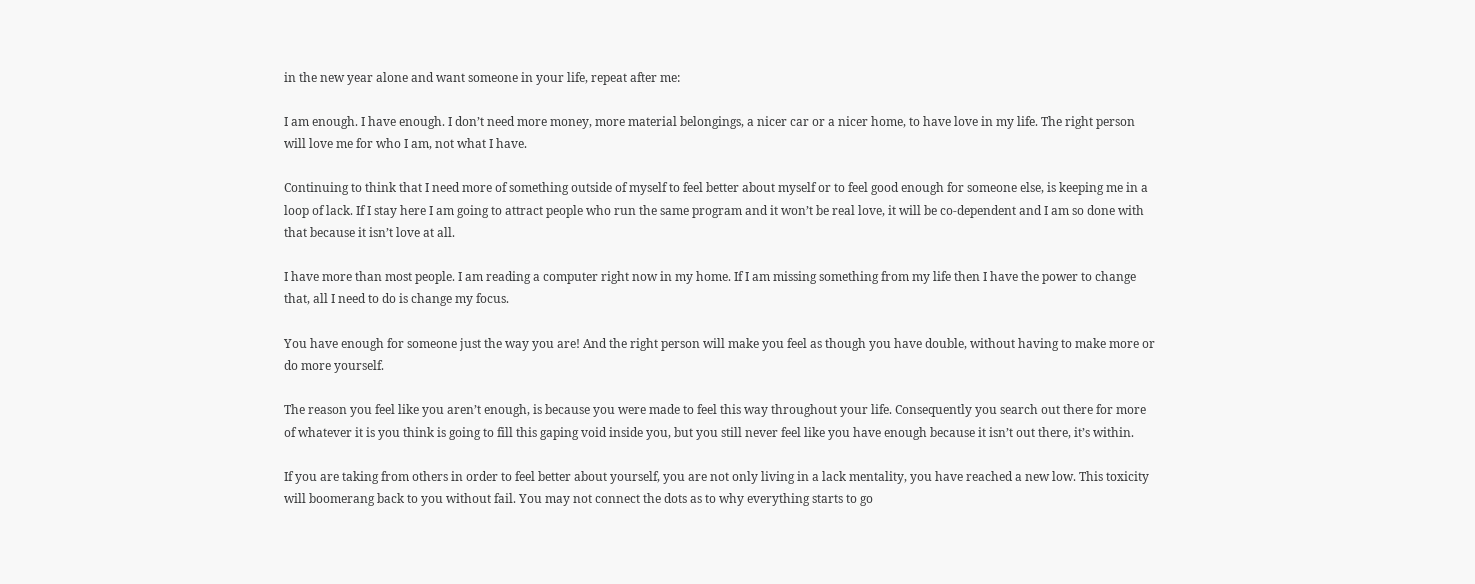in the new year alone and want someone in your life, repeat after me:

I am enough. I have enough. I don’t need more money, more material belongings, a nicer car or a nicer home, to have love in my life. The right person will love me for who I am, not what I have.

Continuing to think that I need more of something outside of myself to feel better about myself or to feel good enough for someone else, is keeping me in a loop of lack. If I stay here I am going to attract people who run the same program and it won’t be real love, it will be co-dependent and I am so done with that because it isn’t love at all.

I have more than most people. I am reading a computer right now in my home. If I am missing something from my life then I have the power to change that, all I need to do is change my focus.

You have enough for someone just the way you are! And the right person will make you feel as though you have double, without having to make more or do more yourself.

The reason you feel like you aren’t enough, is because you were made to feel this way throughout your life. Consequently you search out there for more of whatever it is you think is going to fill this gaping void inside you, but you still never feel like you have enough because it isn’t out there, it’s within.

If you are taking from others in order to feel better about yourself, you are not only living in a lack mentality, you have reached a new low. This toxicity will boomerang back to you without fail. You may not connect the dots as to why everything starts to go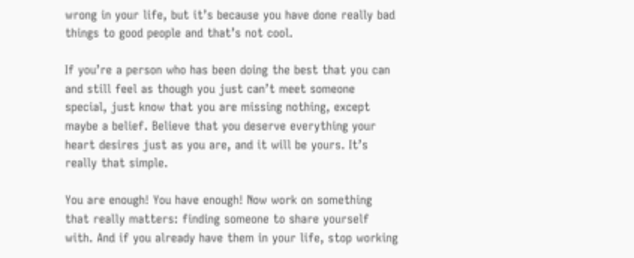wrong in your life, but it’s because you have done really bad things to good people and that’s not cool.

If you’re a person who has been doing the best that you can and still feel as though you just can’t meet someone special, just know that you are missing nothing, except maybe a belief. Believe that you deserve everything your heart desires just as you are, and it will be yours. It’s really that simple.

You are enough! You have enough! Now work on something that really matters: finding someone to share yourself with. And if you already have them in your life, stop working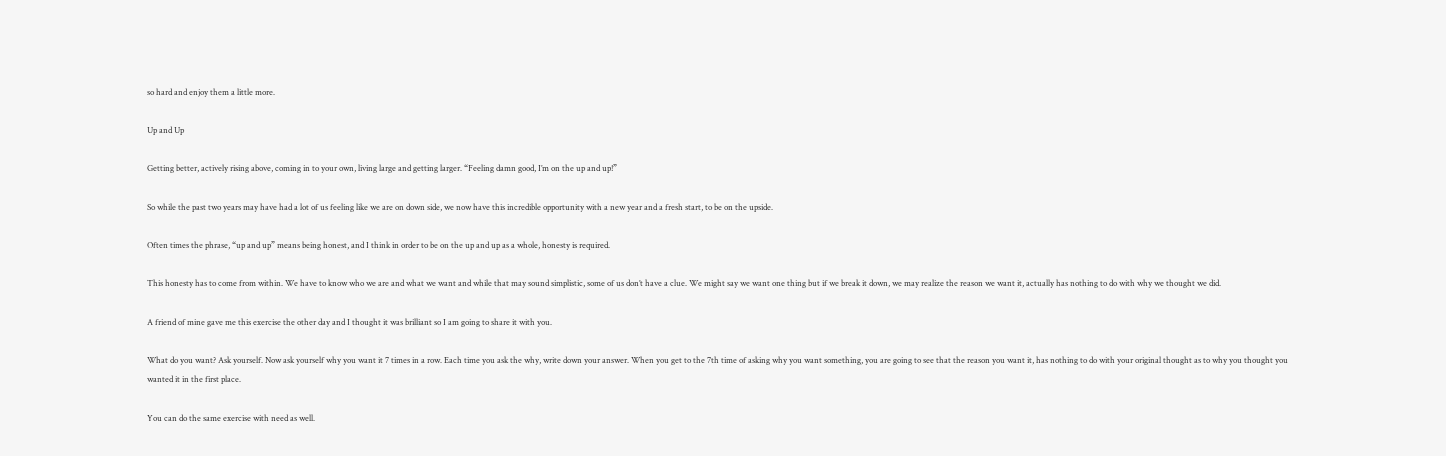so hard and enjoy them a little more.

Up and Up

Getting better, actively rising above, coming in to your own, living large and getting larger. “Feeling damn good, I’m on the up and up!”

So while the past two years may have had a lot of us feeling like we are on down side, we now have this incredible opportunity with a new year and a fresh start, to be on the upside.

Often times the phrase, “up and up” means being honest, and I think in order to be on the up and up as a whole, honesty is required.

This honesty has to come from within. We have to know who we are and what we want and while that may sound simplistic, some of us don’t have a clue. We might say we want one thing but if we break it down, we may realize the reason we want it, actually has nothing to do with why we thought we did.

A friend of mine gave me this exercise the other day and I thought it was brilliant so I am going to share it with you.

What do you want? Ask yourself. Now ask yourself why you want it 7 times in a row. Each time you ask the why, write down your answer. When you get to the 7th time of asking why you want something, you are going to see that the reason you want it, has nothing to do with your original thought as to why you thought you wanted it in the first place.

You can do the same exercise with need as well.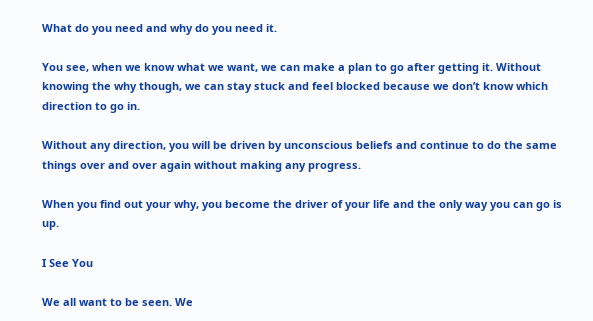What do you need and why do you need it.

You see, when we know what we want, we can make a plan to go after getting it. Without knowing the why though, we can stay stuck and feel blocked because we don’t know which direction to go in.

Without any direction, you will be driven by unconscious beliefs and continue to do the same things over and over again without making any progress.

When you find out your why, you become the driver of your life and the only way you can go is up.

I See You

We all want to be seen. We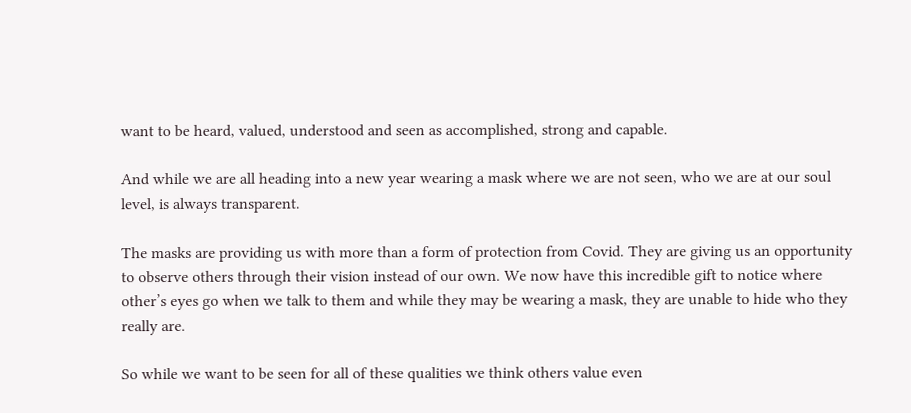want to be heard, valued, understood and seen as accomplished, strong and capable.

And while we are all heading into a new year wearing a mask where we are not seen, who we are at our soul level, is always transparent.

The masks are providing us with more than a form of protection from Covid. They are giving us an opportunity to observe others through their vision instead of our own. We now have this incredible gift to notice where other’s eyes go when we talk to them and while they may be wearing a mask, they are unable to hide who they really are.

So while we want to be seen for all of these qualities we think others value even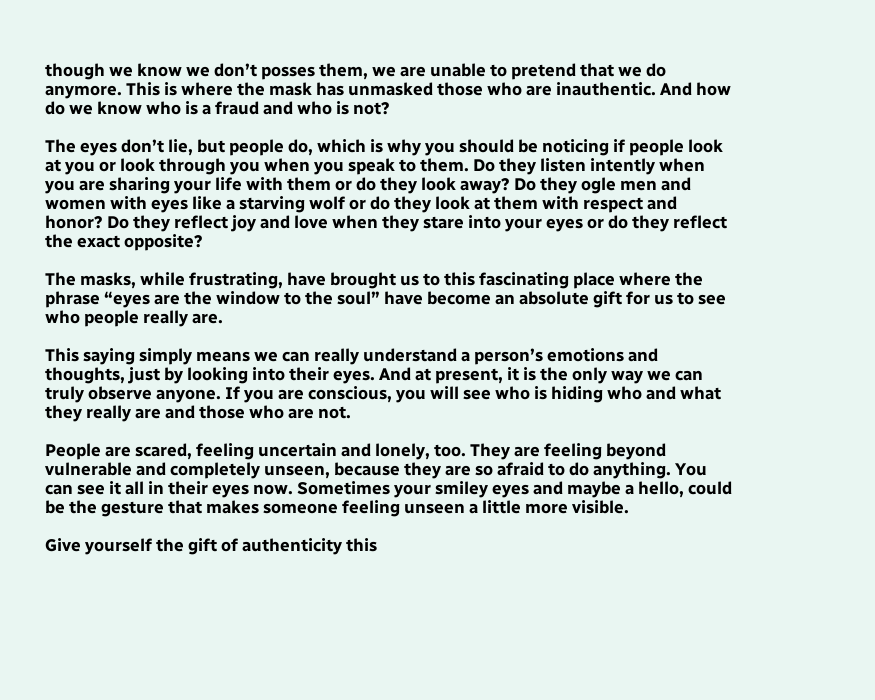though we know we don’t posses them, we are unable to pretend that we do anymore. This is where the mask has unmasked those who are inauthentic. And how do we know who is a fraud and who is not?

The eyes don’t lie, but people do, which is why you should be noticing if people look at you or look through you when you speak to them. Do they listen intently when you are sharing your life with them or do they look away? Do they ogle men and women with eyes like a starving wolf or do they look at them with respect and honor? Do they reflect joy and love when they stare into your eyes or do they reflect the exact opposite?

The masks, while frustrating, have brought us to this fascinating place where the phrase “eyes are the window to the soul” have become an absolute gift for us to see who people really are.

This saying simply means we can really understand a person’s emotions and thoughts, just by looking into their eyes. And at present, it is the only way we can truly observe anyone. If you are conscious, you will see who is hiding who and what they really are and those who are not.

People are scared, feeling uncertain and lonely, too. They are feeling beyond vulnerable and completely unseen, because they are so afraid to do anything. You can see it all in their eyes now. Sometimes your smiley eyes and maybe a hello, could be the gesture that makes someone feeling unseen a little more visible.

Give yourself the gift of authenticity this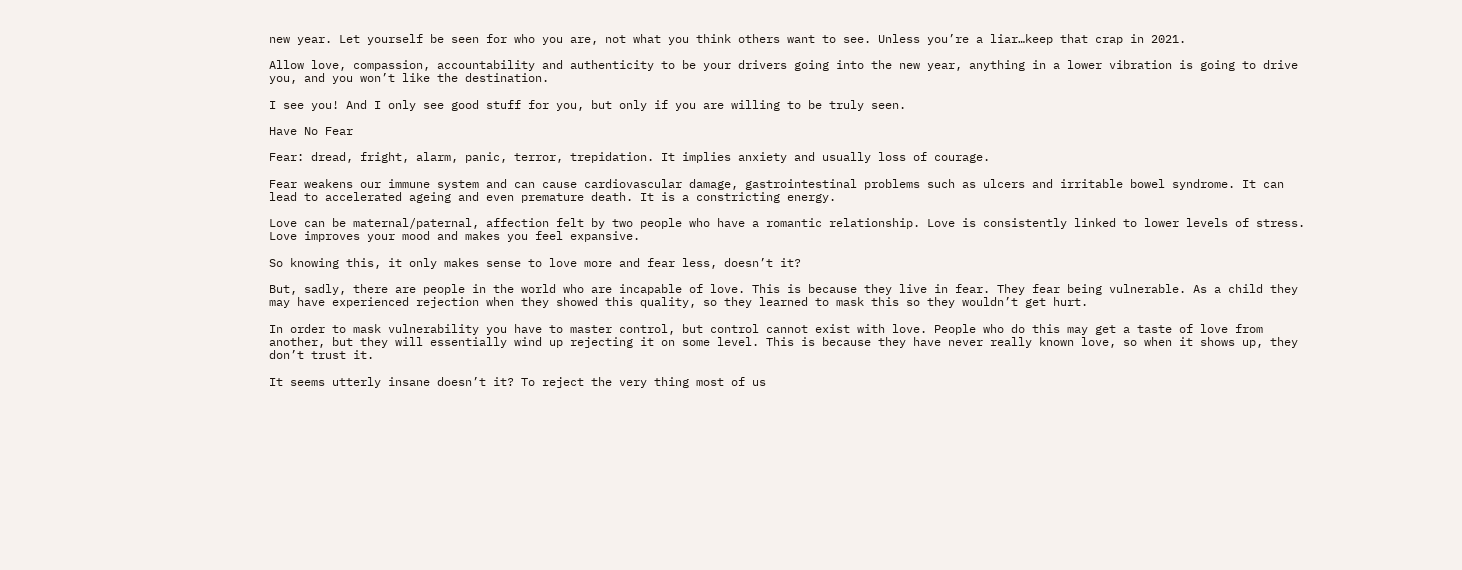new year. Let yourself be seen for who you are, not what you think others want to see. Unless you’re a liar…keep that crap in 2021.

Allow love, compassion, accountability and authenticity to be your drivers going into the new year, anything in a lower vibration is going to drive you, and you won’t like the destination.

I see you! And I only see good stuff for you, but only if you are willing to be truly seen.

Have No Fear

Fear: dread, fright, alarm, panic, terror, trepidation. It implies anxiety and usually loss of courage.

Fear weakens our immune system and can cause cardiovascular damage, gastrointestinal problems such as ulcers and irritable bowel syndrome. It can lead to accelerated ageing and even premature death. It is a constricting energy.

Love can be maternal/paternal, affection felt by two people who have a romantic relationship. Love is consistently linked to lower levels of stress. Love improves your mood and makes you feel expansive.

So knowing this, it only makes sense to love more and fear less, doesn’t it?

But, sadly, there are people in the world who are incapable of love. This is because they live in fear. They fear being vulnerable. As a child they may have experienced rejection when they showed this quality, so they learned to mask this so they wouldn’t get hurt.

In order to mask vulnerability you have to master control, but control cannot exist with love. People who do this may get a taste of love from another, but they will essentially wind up rejecting it on some level. This is because they have never really known love, so when it shows up, they don’t trust it.

It seems utterly insane doesn’t it? To reject the very thing most of us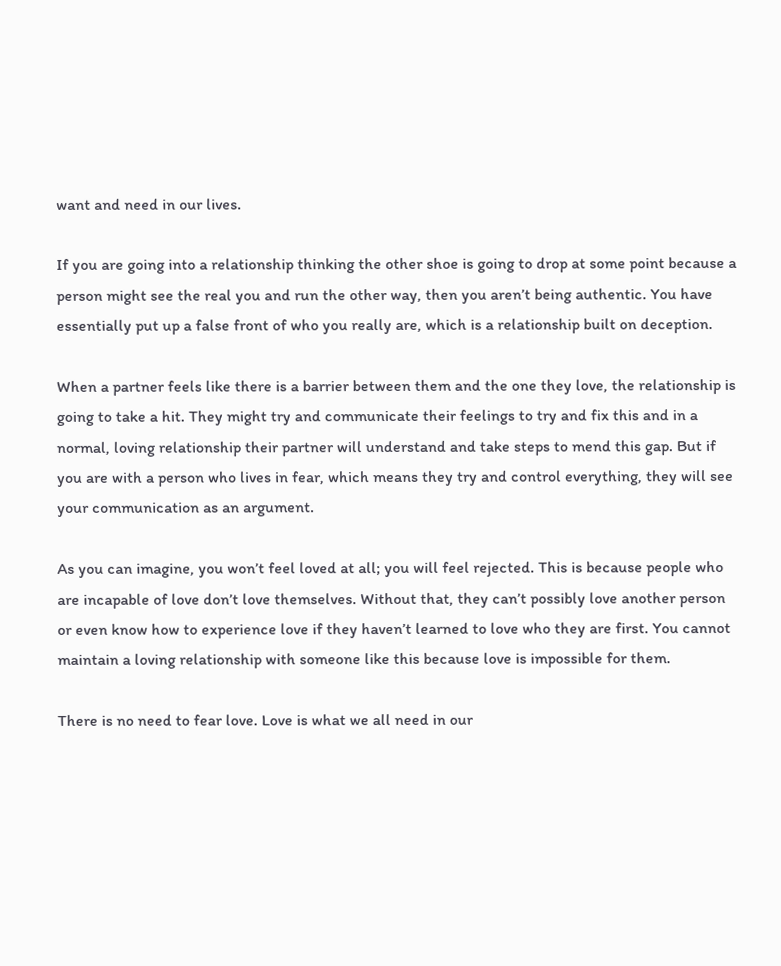want and need in our lives.

If you are going into a relationship thinking the other shoe is going to drop at some point because a person might see the real you and run the other way, then you aren’t being authentic. You have essentially put up a false front of who you really are, which is a relationship built on deception.

When a partner feels like there is a barrier between them and the one they love, the relationship is going to take a hit. They might try and communicate their feelings to try and fix this and in a normal, loving relationship their partner will understand and take steps to mend this gap. But if you are with a person who lives in fear, which means they try and control everything, they will see your communication as an argument.

As you can imagine, you won’t feel loved at all; you will feel rejected. This is because people who are incapable of love don’t love themselves. Without that, they can’t possibly love another person or even know how to experience love if they haven’t learned to love who they are first. You cannot maintain a loving relationship with someone like this because love is impossible for them.

There is no need to fear love. Love is what we all need in our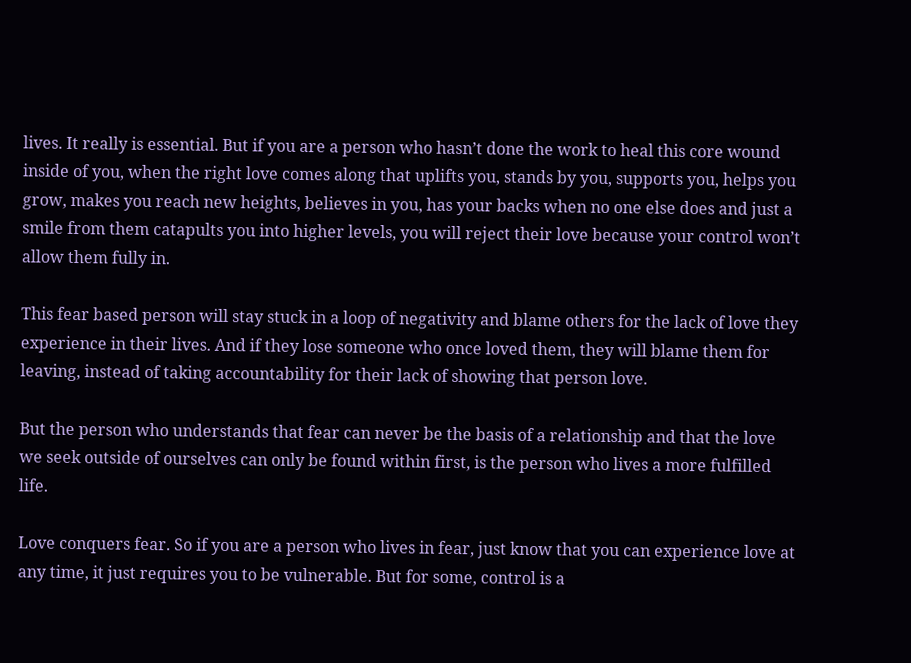lives. It really is essential. But if you are a person who hasn’t done the work to heal this core wound inside of you, when the right love comes along that uplifts you, stands by you, supports you, helps you grow, makes you reach new heights, believes in you, has your backs when no one else does and just a smile from them catapults you into higher levels, you will reject their love because your control won’t allow them fully in.

This fear based person will stay stuck in a loop of negativity and blame others for the lack of love they experience in their lives. And if they lose someone who once loved them, they will blame them for leaving, instead of taking accountability for their lack of showing that person love.

But the person who understands that fear can never be the basis of a relationship and that the love we seek outside of ourselves can only be found within first, is the person who lives a more fulfilled life.

Love conquers fear. So if you are a person who lives in fear, just know that you can experience love at any time, it just requires you to be vulnerable. But for some, control is a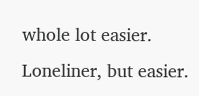whole lot easier. Loneliner, but easier.